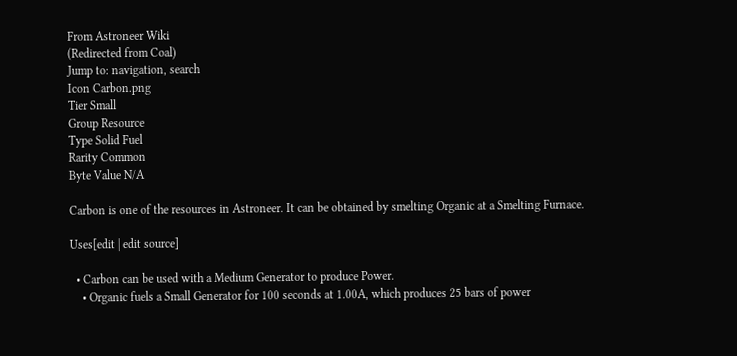From Astroneer Wiki
(Redirected from Coal)
Jump to: navigation, search
Icon Carbon.png
Tier Small
Group Resource
Type Solid Fuel
Rarity Common
Byte Value N/A

Carbon is one of the resources in Astroneer. It can be obtained by smelting Organic at a Smelting Furnace.

Uses[edit | edit source]

  • Carbon can be used with a Medium Generator to produce Power.
    • Organic fuels a Small Generator for 100 seconds at 1.00A, which produces 25 bars of power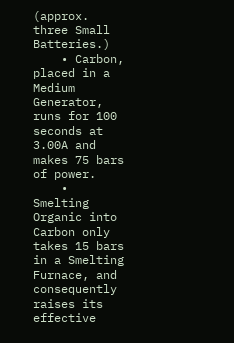(approx. three Small Batteries.)
    • Carbon, placed in a Medium Generator, runs for 100 seconds at 3.00A and makes 75 bars of power.
    • Smelting Organic into Carbon only takes 15 bars in a Smelting Furnace, and consequently raises its effective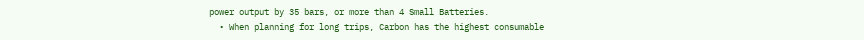power output by 35 bars, or more than 4 Small Batteries.
  • When planning for long trips, Carbon has the highest consumable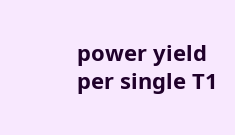power yield per single T1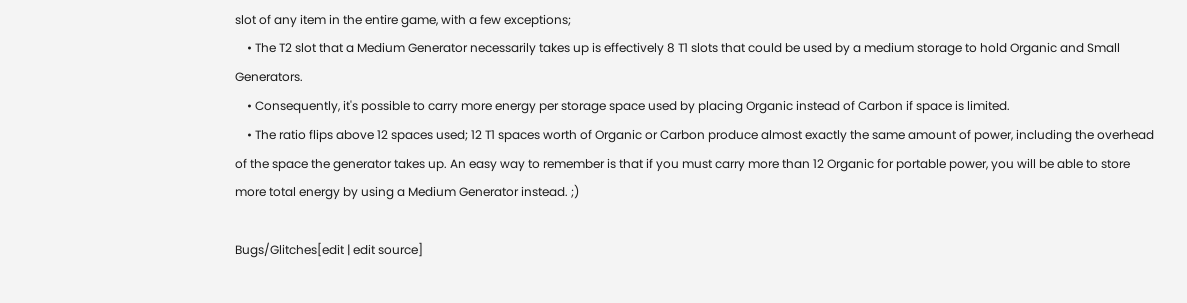slot of any item in the entire game, with a few exceptions;
    • The T2 slot that a Medium Generator necessarily takes up is effectively 8 T1 slots that could be used by a medium storage to hold Organic and Small Generators.
    • Consequently, it's possible to carry more energy per storage space used by placing Organic instead of Carbon if space is limited.
    • The ratio flips above 12 spaces used; 12 T1 spaces worth of Organic or Carbon produce almost exactly the same amount of power, including the overhead of the space the generator takes up. An easy way to remember is that if you must carry more than 12 Organic for portable power, you will be able to store more total energy by using a Medium Generator instead. ;)

Bugs/Glitches[edit | edit source]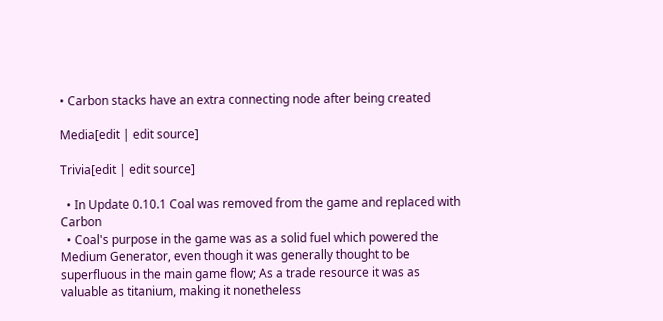• Carbon stacks have an extra connecting node after being created

Media[edit | edit source]

Trivia[edit | edit source]

  • In Update 0.10.1 Coal was removed from the game and replaced with Carbon
  • Coal's purpose in the game was as a solid fuel which powered the Medium Generator, even though it was generally thought to be superfluous in the main game flow; As a trade resource it was as valuable as titanium, making it nonetheless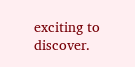exciting to discover.